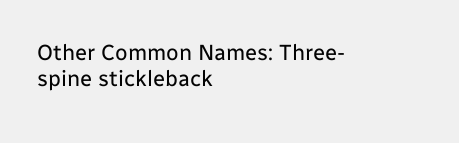Other Common Names: Three-spine stickleback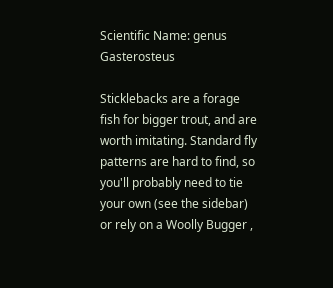Scientific Name: genus Gasterosteus

Sticklebacks are a forage fish for bigger trout, and are worth imitating. Standard fly patterns are hard to find, so you'll probably need to tie your own (see the sidebar) or rely on a Woolly Bugger ,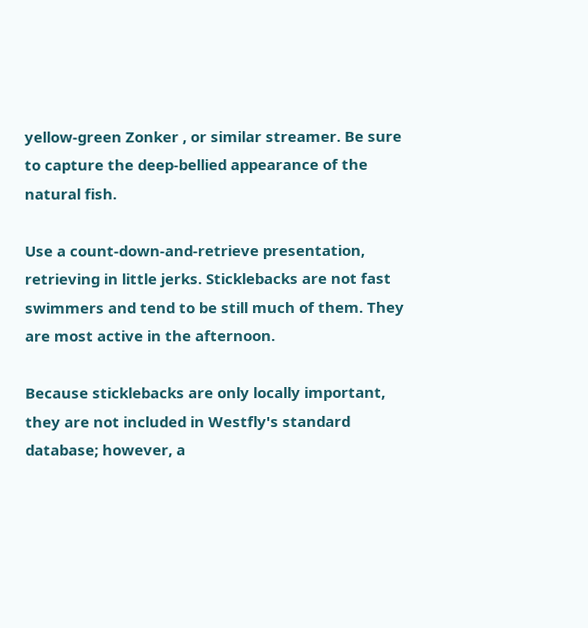yellow-green Zonker , or similar streamer. Be sure to capture the deep-bellied appearance of the natural fish.

Use a count-down-and-retrieve presentation, retrieving in little jerks. Sticklebacks are not fast swimmers and tend to be still much of them. They are most active in the afternoon.

Because sticklebacks are only locally important, they are not included in Westfly's standard database; however, a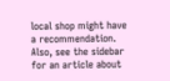local shop might have a recommendation. Also, see the sidebar for an article about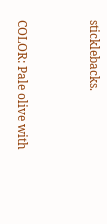sticklebacks.


COLOR: Pale olive with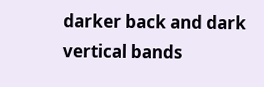darker back and dark vertical bands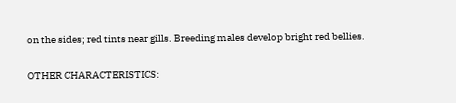on the sides; red tints near gills. Breeding males develop bright red bellies.

OTHER CHARACTERISTICS: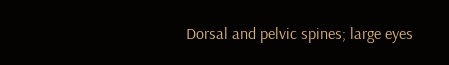Dorsal and pelvic spines; large eyes